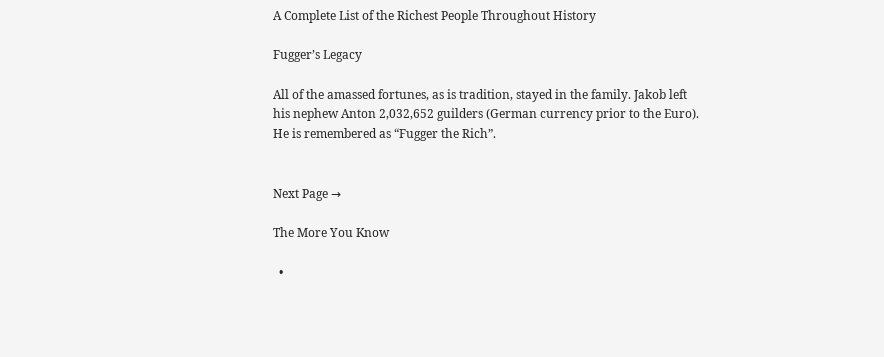A Complete List of the Richest People Throughout History

Fugger’s Legacy

All of the amassed fortunes, as is tradition, stayed in the family. Jakob left his nephew Anton 2,032,652 guilders (German currency prior to the Euro). He is remembered as “Fugger the Rich”.


Next Page →

The More You Know

  •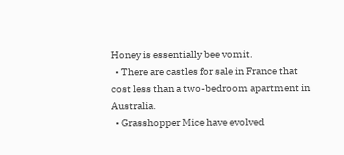Honey is essentially bee vomit.
  • There are castles for sale in France that cost less than a two-bedroom apartment in Australia.
  • Grasshopper Mice have evolved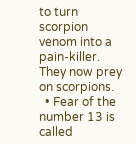to turn scorpion venom into a pain-killer. They now prey on scorpions.
  • Fear of the number 13 is called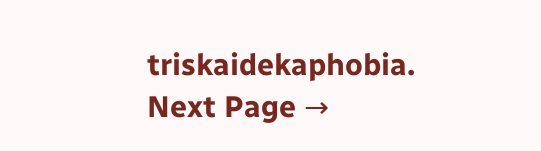triskaidekaphobia.
Next Page →